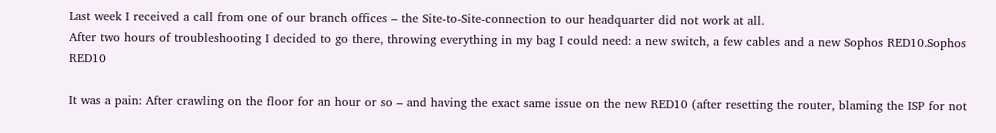Last week I received a call from one of our branch offices – the Site-to-Site-connection to our headquarter did not work at all.
After two hours of troubleshooting I decided to go there, throwing everything in my bag I could need: a new switch, a few cables and a new Sophos RED10.Sophos RED10

It was a pain: After crawling on the floor for an hour or so – and having the exact same issue on the new RED10 (after resetting the router, blaming the ISP for not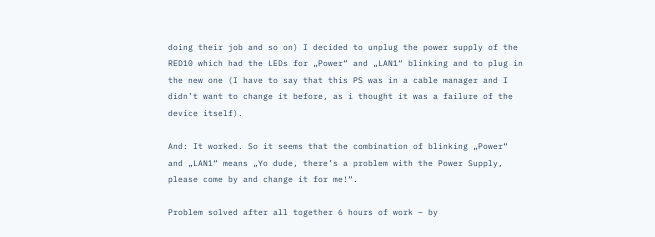doing their job and so on) I decided to unplug the power supply of the RED10 which had the LEDs for „Power“ and „LAN1“ blinking and to plug in the new one (I have to say that this PS was in a cable manager and I didn’t want to change it before, as i thought it was a failure of the device itself).

And: It worked. So it seems that the combination of blinking „Power“ and „LAN1“ means „Yo dude, there’s a problem with the Power Supply, please come by and change it for me!“.

Problem solved after all together 6 hours of work – by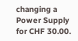changing a Power Supply for CHF 30.00.